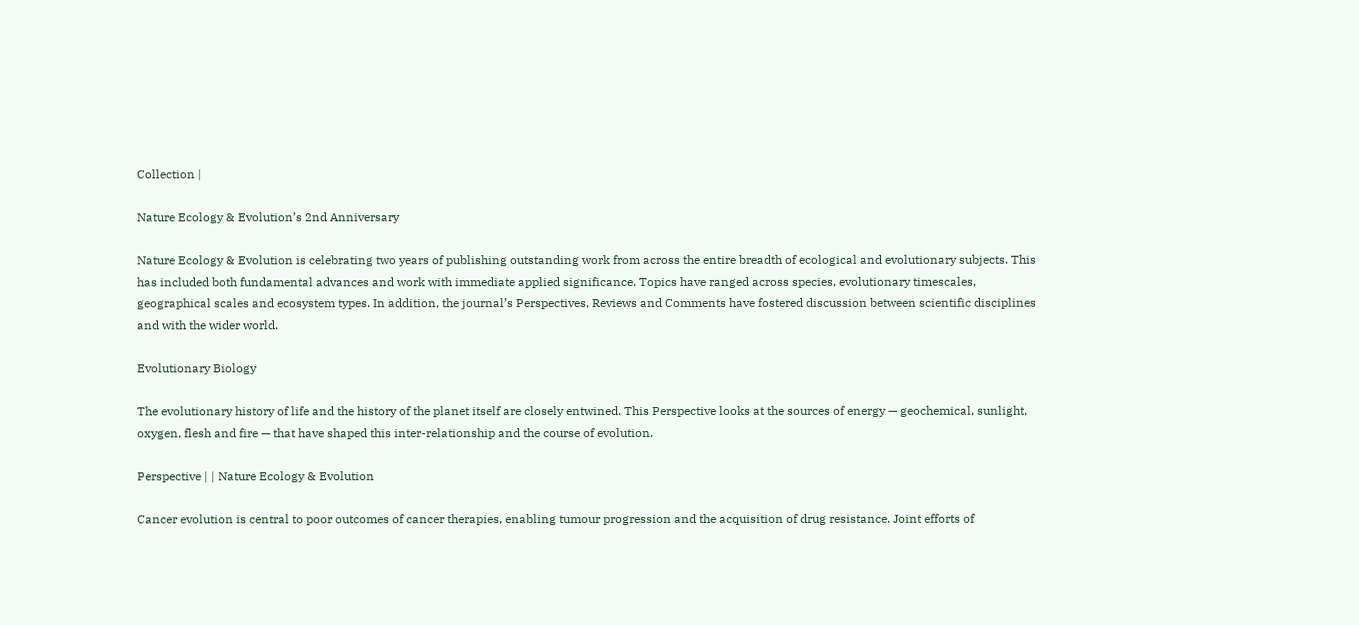Collection |

Nature Ecology & Evolution’s 2nd Anniversary

Nature Ecology & Evolution is celebrating two years of publishing outstanding work from across the entire breadth of ecological and evolutionary subjects. This has included both fundamental advances and work with immediate applied significance. Topics have ranged across species, evolutionary timescales, geographical scales and ecosystem types. In addition, the journal’s Perspectives, Reviews and Comments have fostered discussion between scientific disciplines and with the wider world.

Evolutionary Biology

The evolutionary history of life and the history of the planet itself are closely entwined. This Perspective looks at the sources of energy — geochemical, sunlight, oxygen, flesh and fire — that have shaped this inter-relationship and the course of evolution.

Perspective | | Nature Ecology & Evolution

Cancer evolution is central to poor outcomes of cancer therapies, enabling tumour progression and the acquisition of drug resistance. Joint efforts of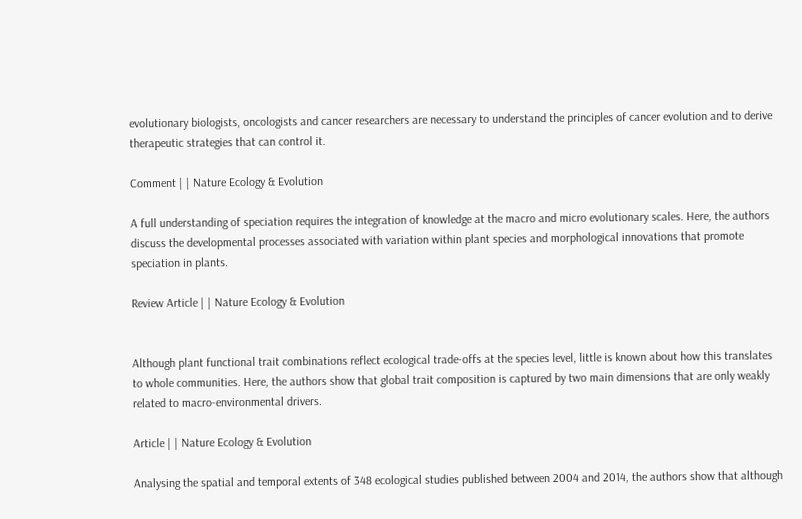evolutionary biologists, oncologists and cancer researchers are necessary to understand the principles of cancer evolution and to derive therapeutic strategies that can control it.

Comment | | Nature Ecology & Evolution

A full understanding of speciation requires the integration of knowledge at the macro and micro evolutionary scales. Here, the authors discuss the developmental processes associated with variation within plant species and morphological innovations that promote speciation in plants.

Review Article | | Nature Ecology & Evolution


Although plant functional trait combinations reflect ecological trade-offs at the species level, little is known about how this translates to whole communities. Here, the authors show that global trait composition is captured by two main dimensions that are only weakly related to macro-environmental drivers.

Article | | Nature Ecology & Evolution

Analysing the spatial and temporal extents of 348 ecological studies published between 2004 and 2014, the authors show that although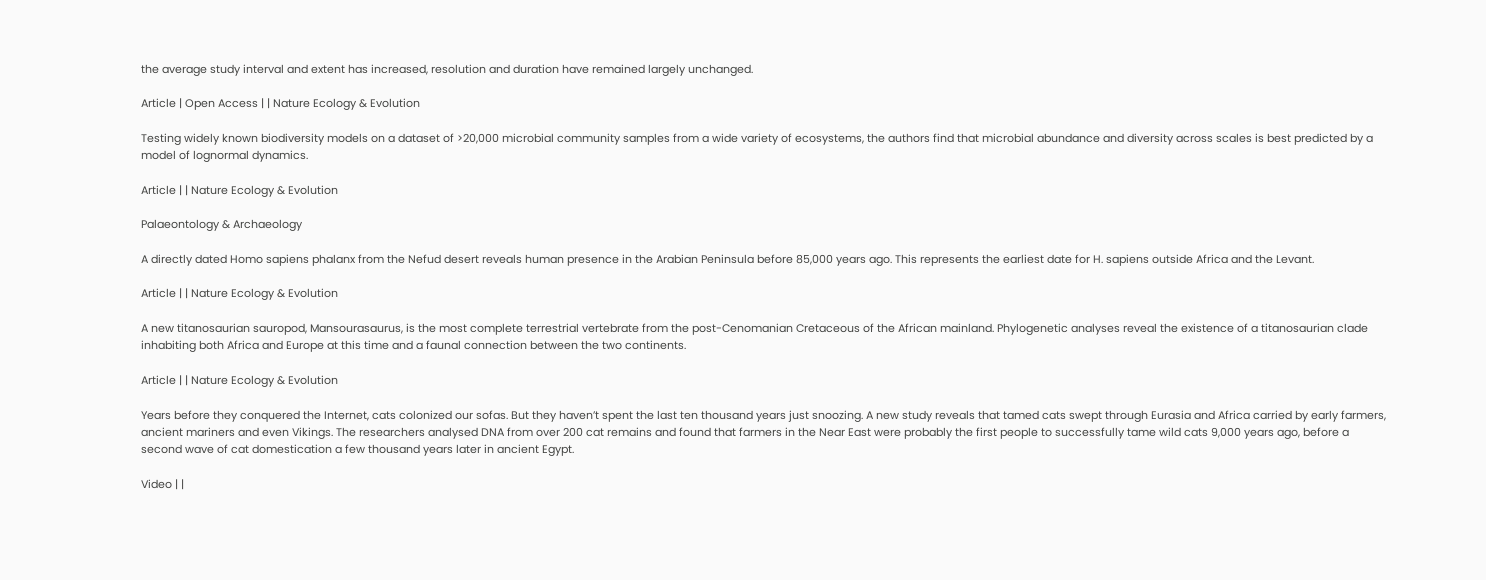the average study interval and extent has increased, resolution and duration have remained largely unchanged.

Article | Open Access | | Nature Ecology & Evolution

Testing widely known biodiversity models on a dataset of >20,000 microbial community samples from a wide variety of ecosystems, the authors find that microbial abundance and diversity across scales is best predicted by a model of lognormal dynamics.

Article | | Nature Ecology & Evolution

Palaeontology & Archaeology

A directly dated Homo sapiens phalanx from the Nefud desert reveals human presence in the Arabian Peninsula before 85,000 years ago. This represents the earliest date for H. sapiens outside Africa and the Levant.

Article | | Nature Ecology & Evolution

A new titanosaurian sauropod, Mansourasaurus, is the most complete terrestrial vertebrate from the post-Cenomanian Cretaceous of the African mainland. Phylogenetic analyses reveal the existence of a titanosaurian clade inhabiting both Africa and Europe at this time and a faunal connection between the two continents.

Article | | Nature Ecology & Evolution

Years before they conquered the Internet, cats colonized our sofas. But they haven’t spent the last ten thousand years just snoozing. A new study reveals that tamed cats swept through Eurasia and Africa carried by early farmers, ancient mariners and even Vikings. The researchers analysed DNA from over 200 cat remains and found that farmers in the Near East were probably the first people to successfully tame wild cats 9,000 years ago, before a second wave of cat domestication a few thousand years later in ancient Egypt.

Video | |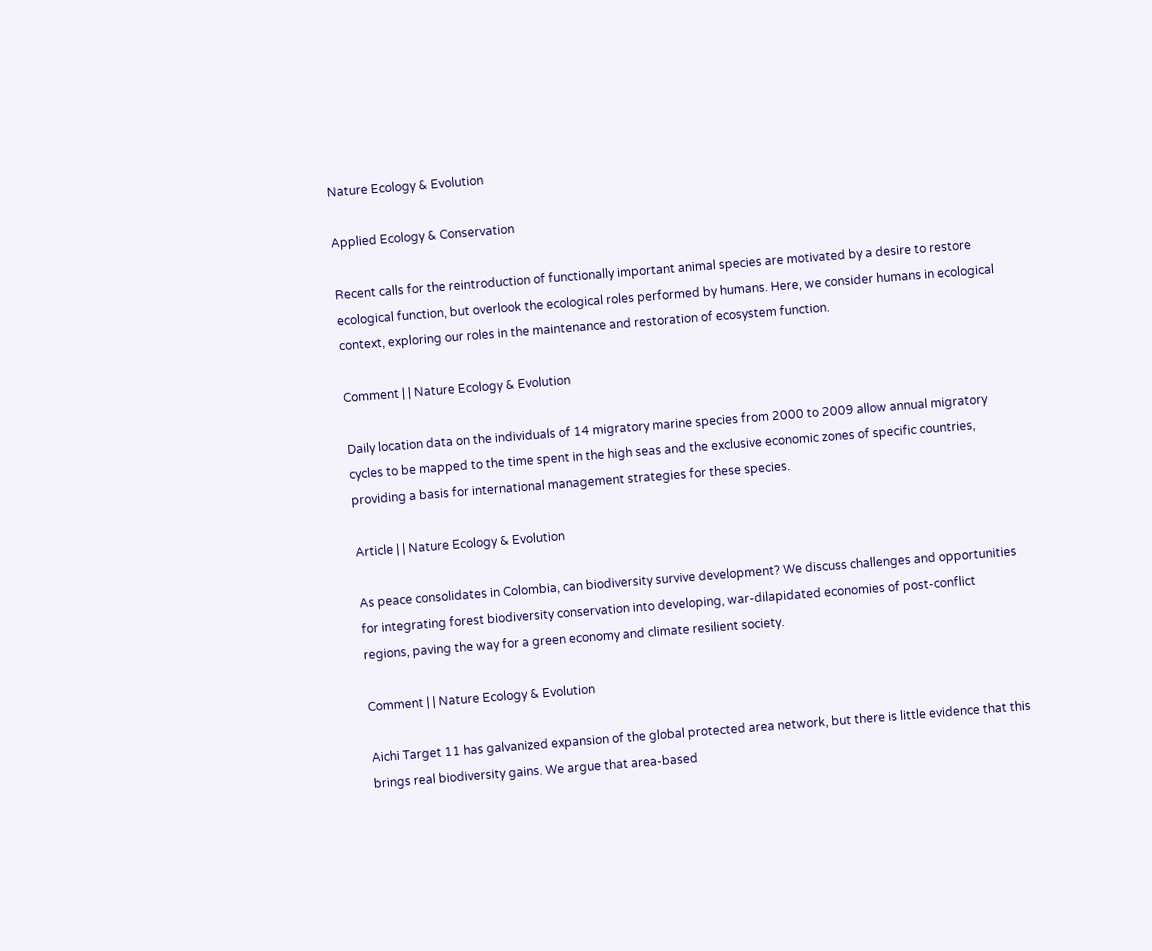Nature Ecology & Evolution

Applied Ecology & Conservation

Recent calls for the reintroduction of functionally important animal species are motivated by a desire to restore ecological function, but overlook the ecological roles performed by humans. Here, we consider humans in ecological context, exploring our roles in the maintenance and restoration of ecosystem function.

Comment | | Nature Ecology & Evolution

Daily location data on the individuals of 14 migratory marine species from 2000 to 2009 allow annual migratory cycles to be mapped to the time spent in the high seas and the exclusive economic zones of specific countries, providing a basis for international management strategies for these species.

Article | | Nature Ecology & Evolution

As peace consolidates in Colombia, can biodiversity survive development? We discuss challenges and opportunities for integrating forest biodiversity conservation into developing, war-dilapidated economies of post-conflict regions, paving the way for a green economy and climate resilient society.

Comment | | Nature Ecology & Evolution

Aichi Target 11 has galvanized expansion of the global protected area network, but there is little evidence that this brings real biodiversity gains. We argue that area-based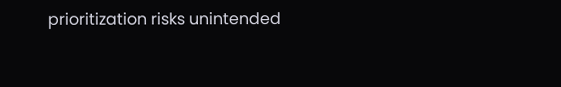prioritization risks unintended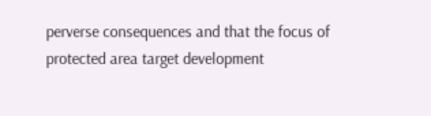perverse consequences and that the focus of protected area target development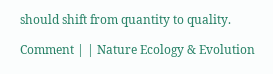should shift from quantity to quality.

Comment | | Nature Ecology & Evolution